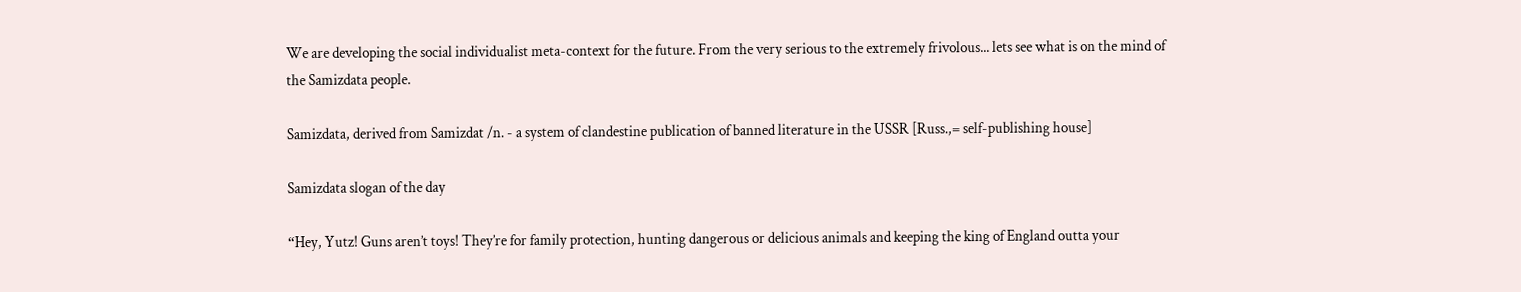We are developing the social individualist meta-context for the future. From the very serious to the extremely frivolous... lets see what is on the mind of the Samizdata people.

Samizdata, derived from Samizdat /n. - a system of clandestine publication of banned literature in the USSR [Russ.,= self-publishing house]

Samizdata slogan of the day

“Hey, Yutz! Guns aren’t toys! They’re for family protection, hunting dangerous or delicious animals and keeping the king of England outta your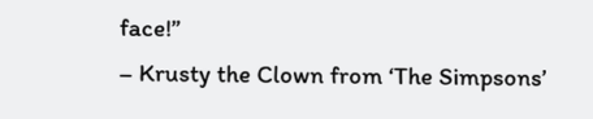face!”
– Krusty the Clown from ‘The Simpsons’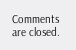Comments are closed.